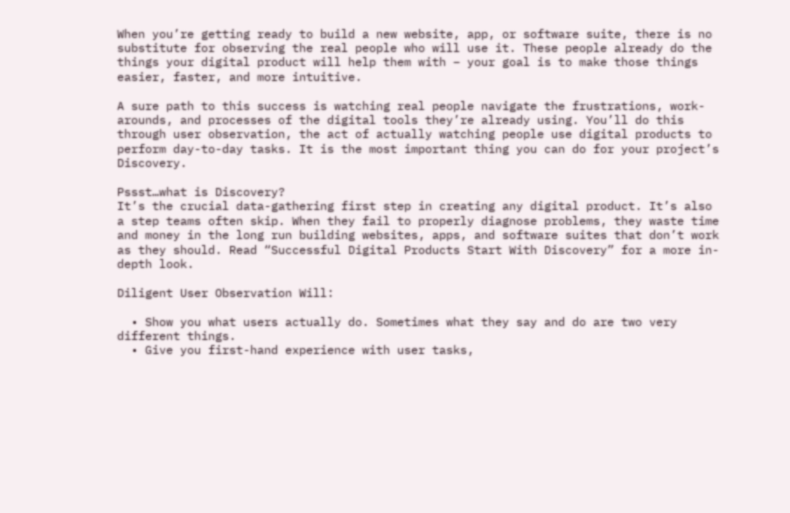When you’re getting ready to build a new website, app, or software suite, there is no substitute for observing the real people who will use it. These people already do the things your digital product will help them with – your goal is to make those things easier, faster, and more intuitive.

A sure path to this success is watching real people navigate the frustrations, work-arounds, and processes of the digital tools they’re already using. You’ll do this through user observation, the act of actually watching people use digital products to perform day-to-day tasks. It is the most important thing you can do for your project’s Discovery.

Pssst…what is Discovery?
It’s the crucial data-gathering first step in creating any digital product. It’s also a step teams often skip. When they fail to properly diagnose problems, they waste time and money in the long run building websites, apps, and software suites that don’t work as they should. Read “Successful Digital Products Start With Discovery” for a more in-depth look.

Diligent User Observation Will:

  • Show you what users actually do. Sometimes what they say and do are two very different things.
  • Give you first-hand experience with user tasks,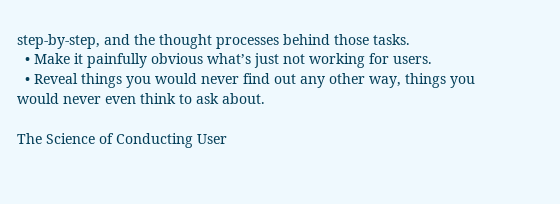step-by-step, and the thought processes behind those tasks.
  • Make it painfully obvious what’s just not working for users.
  • Reveal things you would never find out any other way, things you would never even think to ask about.

The Science of Conducting User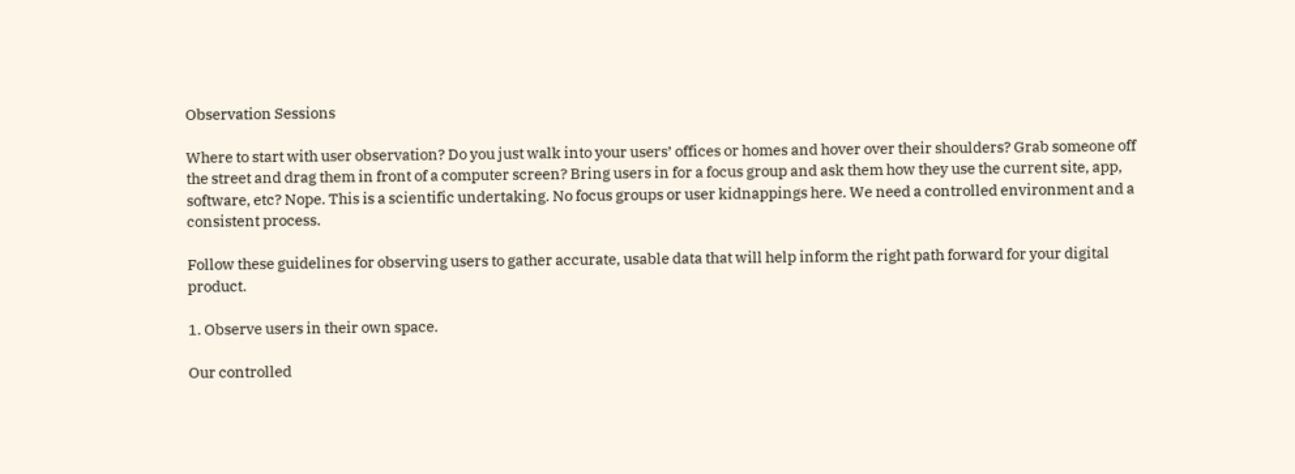Observation Sessions

Where to start with user observation? Do you just walk into your users’ offices or homes and hover over their shoulders? Grab someone off the street and drag them in front of a computer screen? Bring users in for a focus group and ask them how they use the current site, app, software, etc? Nope. This is a scientific undertaking. No focus groups or user kidnappings here. We need a controlled environment and a consistent process.

Follow these guidelines for observing users to gather accurate, usable data that will help inform the right path forward for your digital product.

1. Observe users in their own space.

Our controlled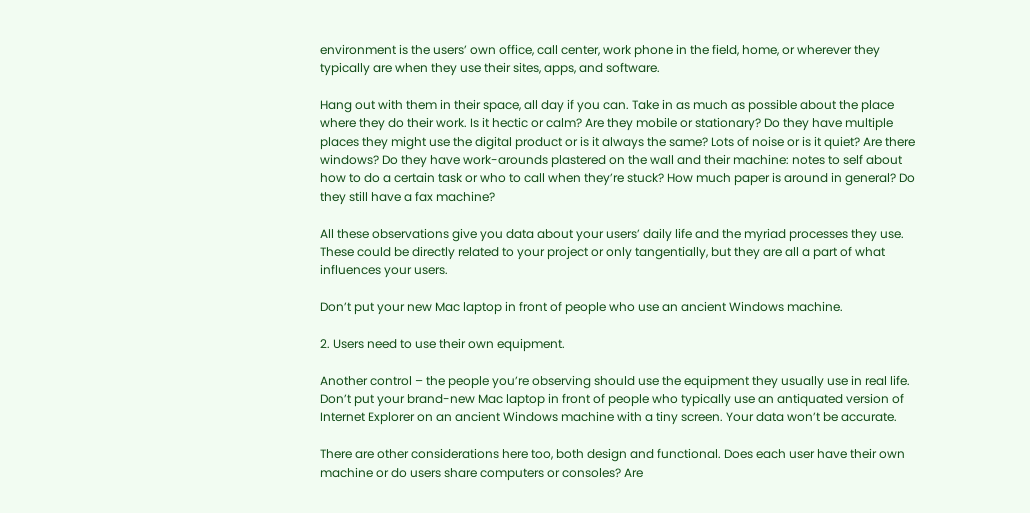environment is the users’ own office, call center, work phone in the field, home, or wherever they typically are when they use their sites, apps, and software.

Hang out with them in their space, all day if you can. Take in as much as possible about the place where they do their work. Is it hectic or calm? Are they mobile or stationary? Do they have multiple places they might use the digital product or is it always the same? Lots of noise or is it quiet? Are there windows? Do they have work-arounds plastered on the wall and their machine: notes to self about how to do a certain task or who to call when they’re stuck? How much paper is around in general? Do they still have a fax machine?

All these observations give you data about your users’ daily life and the myriad processes they use. These could be directly related to your project or only tangentially, but they are all a part of what influences your users.

Don’t put your new Mac laptop in front of people who use an ancient Windows machine.

2. Users need to use their own equipment.

Another control – the people you’re observing should use the equipment they usually use in real life. Don’t put your brand-new Mac laptop in front of people who typically use an antiquated version of Internet Explorer on an ancient Windows machine with a tiny screen. Your data won’t be accurate.

There are other considerations here too, both design and functional. Does each user have their own machine or do users share computers or consoles? Are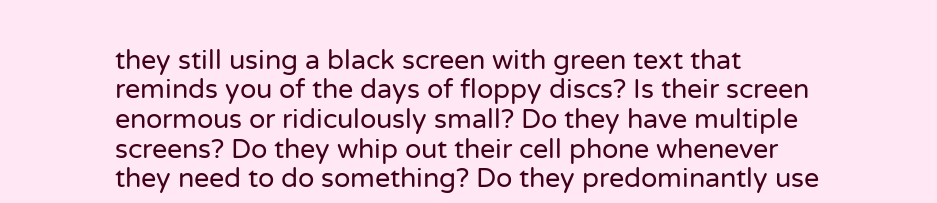they still using a black screen with green text that reminds you of the days of floppy discs? Is their screen enormous or ridiculously small? Do they have multiple screens? Do they whip out their cell phone whenever they need to do something? Do they predominantly use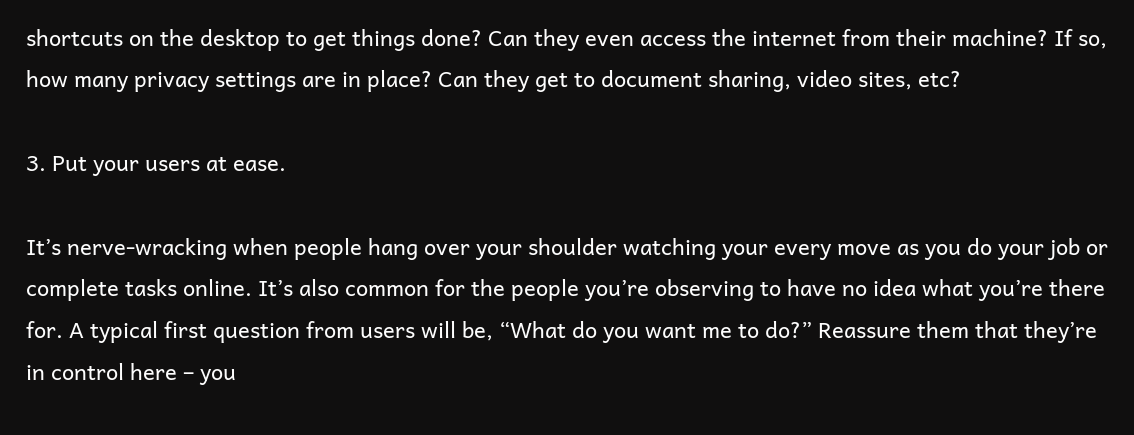shortcuts on the desktop to get things done? Can they even access the internet from their machine? If so, how many privacy settings are in place? Can they get to document sharing, video sites, etc?

3. Put your users at ease.

It’s nerve-wracking when people hang over your shoulder watching your every move as you do your job or complete tasks online. It’s also common for the people you’re observing to have no idea what you’re there for. A typical first question from users will be, “What do you want me to do?” Reassure them that they’re in control here – you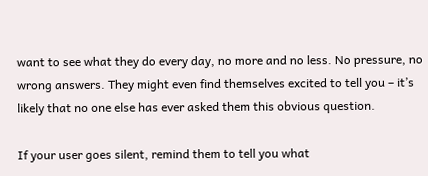want to see what they do every day, no more and no less. No pressure, no wrong answers. They might even find themselves excited to tell you – it’s likely that no one else has ever asked them this obvious question.

If your user goes silent, remind them to tell you what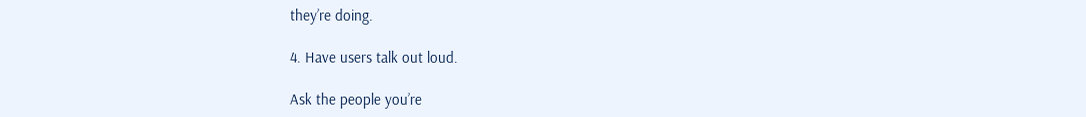they’re doing.

4. Have users talk out loud.

Ask the people you’re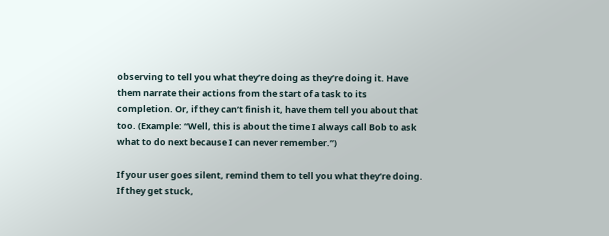observing to tell you what they’re doing as they’re doing it. Have them narrate their actions from the start of a task to its completion. Or, if they can’t finish it, have them tell you about that too. (Example: “Well, this is about the time I always call Bob to ask what to do next because I can never remember.”)

If your user goes silent, remind them to tell you what they’re doing. If they get stuck,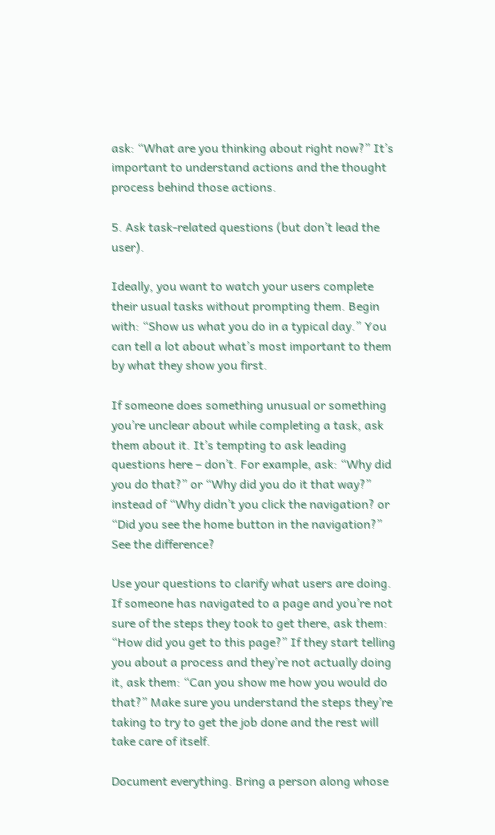ask: “What are you thinking about right now?” It’s important to understand actions and the thought process behind those actions.

5. Ask task-related questions (but don’t lead the user).

Ideally, you want to watch your users complete their usual tasks without prompting them. Begin with: “Show us what you do in a typical day.” You can tell a lot about what’s most important to them by what they show you first.

If someone does something unusual or something you’re unclear about while completing a task, ask them about it. It’s tempting to ask leading questions here – don’t. For example, ask: “Why did you do that?” or “Why did you do it that way?” instead of “Why didn’t you click the navigation? or “Did you see the home button in the navigation?” See the difference?

Use your questions to clarify what users are doing. If someone has navigated to a page and you’re not sure of the steps they took to get there, ask them: “How did you get to this page?” If they start telling you about a process and they’re not actually doing it, ask them: “Can you show me how you would do that?” Make sure you understand the steps they’re taking to try to get the job done and the rest will take care of itself.

Document everything. Bring a person along whose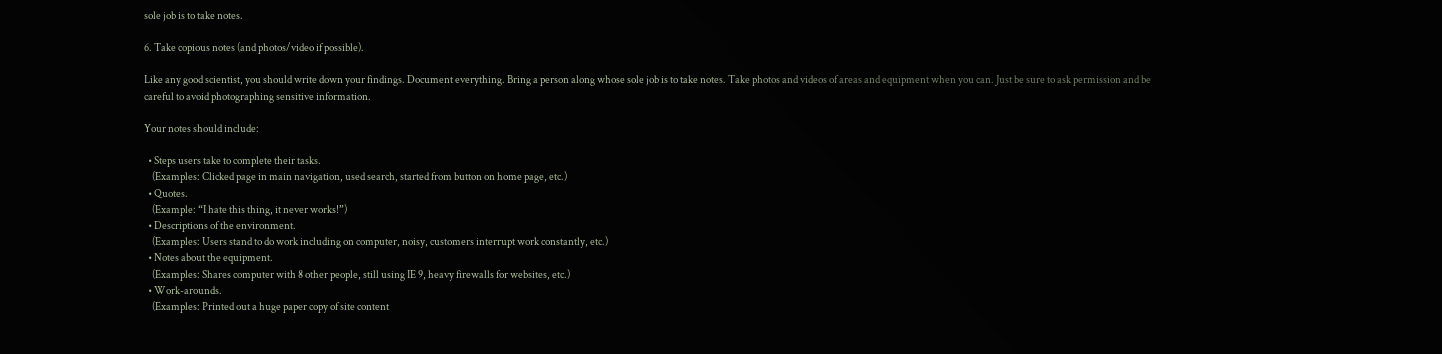sole job is to take notes.

6. Take copious notes (and photos/video if possible).

Like any good scientist, you should write down your findings. Document everything. Bring a person along whose sole job is to take notes. Take photos and videos of areas and equipment when you can. Just be sure to ask permission and be careful to avoid photographing sensitive information.

Your notes should include:

  • Steps users take to complete their tasks.
    (Examples: Clicked page in main navigation, used search, started from button on home page, etc.)
  • Quotes.
    (Example: “I hate this thing, it never works!”)
  • Descriptions of the environment.
    (Examples: Users stand to do work including on computer, noisy, customers interrupt work constantly, etc.)
  • Notes about the equipment.
    (Examples: Shares computer with 8 other people, still using IE 9, heavy firewalls for websites, etc.)
  • Work-arounds.
    (Examples: Printed out a huge paper copy of site content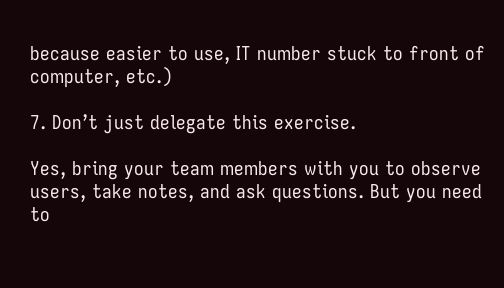because easier to use, IT number stuck to front of computer, etc.)

7. Don’t just delegate this exercise.

Yes, bring your team members with you to observe users, take notes, and ask questions. But you need to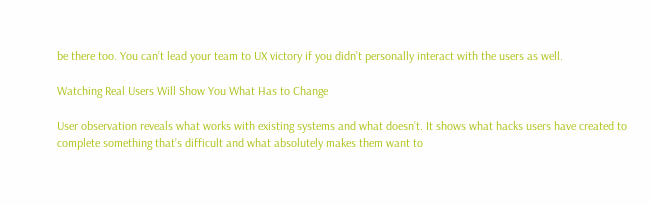be there too. You can’t lead your team to UX victory if you didn’t personally interact with the users as well.

Watching Real Users Will Show You What Has to Change

User observation reveals what works with existing systems and what doesn’t. It shows what hacks users have created to complete something that’s difficult and what absolutely makes them want to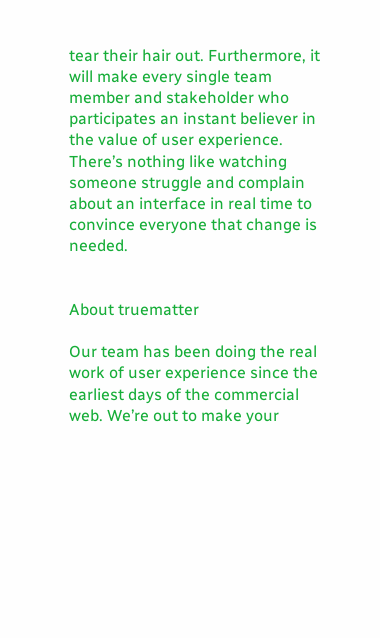tear their hair out. Furthermore, it will make every single team member and stakeholder who participates an instant believer in the value of user experience. There’s nothing like watching someone struggle and complain about an interface in real time to convince everyone that change is needed.


About truematter

Our team has been doing the real work of user experience since the earliest days of the commercial web. We’re out to make your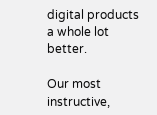digital products a whole lot better.

Our most instructive,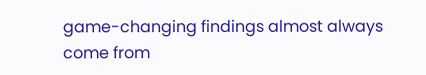game-changing findings almost always come from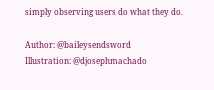simply observing users do what they do.

Author: @baileysendsword
Illustration: @djosephmachado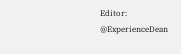Editor: @ExperienceDean